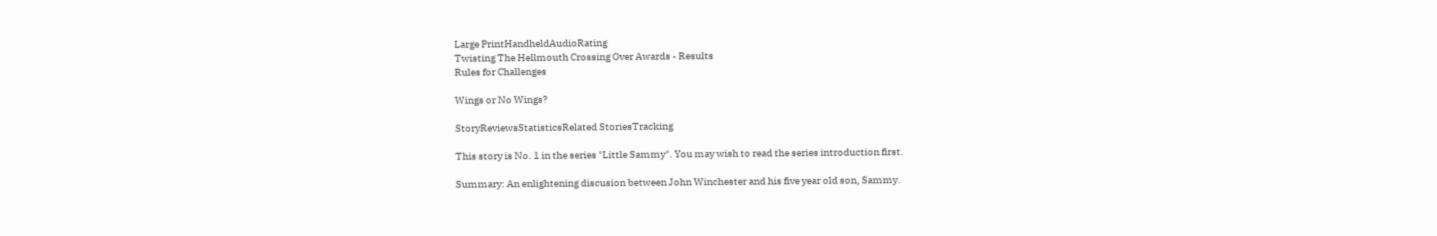Large PrintHandheldAudioRating
Twisting The Hellmouth Crossing Over Awards - Results
Rules for Challenges

Wings or No Wings?

StoryReviewsStatisticsRelated StoriesTracking

This story is No. 1 in the series "Little Sammy". You may wish to read the series introduction first.

Summary: An enlightening discusion between John Winchester and his five year old son, Sammy.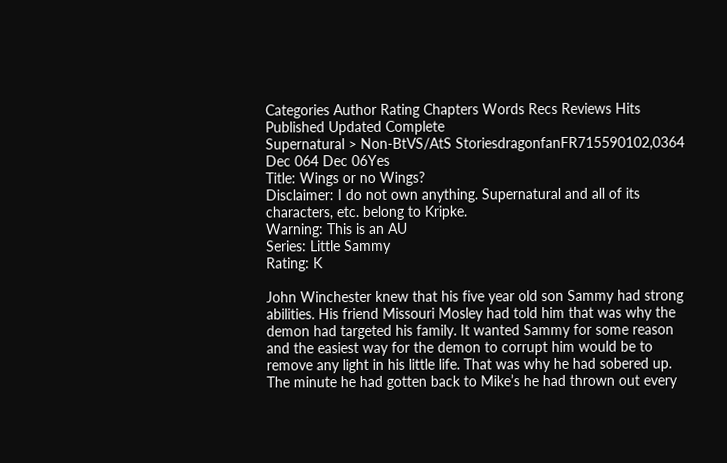Categories Author Rating Chapters Words Recs Reviews Hits Published Updated Complete
Supernatural > Non-BtVS/AtS StoriesdragonfanFR715590102,0364 Dec 064 Dec 06Yes
Title: Wings or no Wings?
Disclaimer: I do not own anything. Supernatural and all of its characters, etc. belong to Kripke.
Warning: This is an AU
Series: Little Sammy
Rating: K

John Winchester knew that his five year old son Sammy had strong abilities. His friend Missouri Mosley had told him that was why the demon had targeted his family. It wanted Sammy for some reason and the easiest way for the demon to corrupt him would be to remove any light in his little life. That was why he had sobered up. The minute he had gotten back to Mike’s he had thrown out every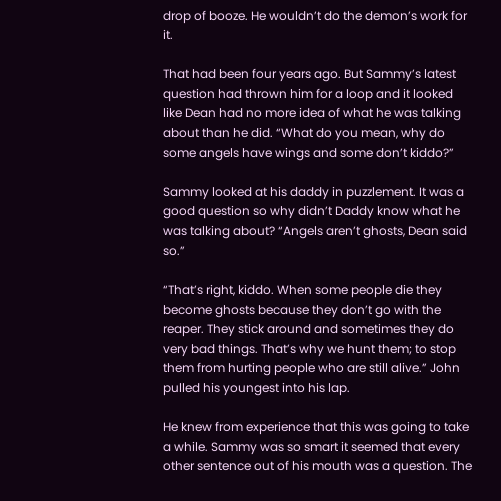drop of booze. He wouldn’t do the demon’s work for it.

That had been four years ago. But Sammy’s latest question had thrown him for a loop and it looked like Dean had no more idea of what he was talking about than he did. “What do you mean, why do some angels have wings and some don’t kiddo?”

Sammy looked at his daddy in puzzlement. It was a good question so why didn’t Daddy know what he was talking about? “Angels aren’t ghosts, Dean said so.”

“That’s right, kiddo. When some people die they become ghosts because they don’t go with the reaper. They stick around and sometimes they do very bad things. That’s why we hunt them; to stop them from hurting people who are still alive.” John pulled his youngest into his lap.

He knew from experience that this was going to take a while. Sammy was so smart it seemed that every other sentence out of his mouth was a question. The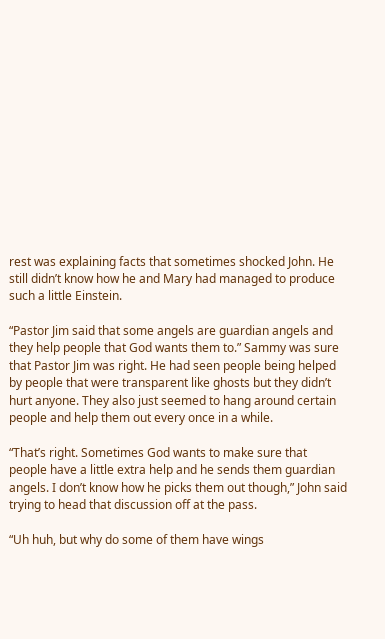rest was explaining facts that sometimes shocked John. He still didn’t know how he and Mary had managed to produce such a little Einstein.

“Pastor Jim said that some angels are guardian angels and they help people that God wants them to.” Sammy was sure that Pastor Jim was right. He had seen people being helped by people that were transparent like ghosts but they didn’t hurt anyone. They also just seemed to hang around certain people and help them out every once in a while.

“That’s right. Sometimes God wants to make sure that people have a little extra help and he sends them guardian angels. I don’t know how he picks them out though,” John said trying to head that discussion off at the pass.

“Uh huh, but why do some of them have wings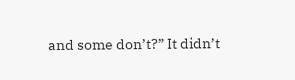and some don’t?” It didn’t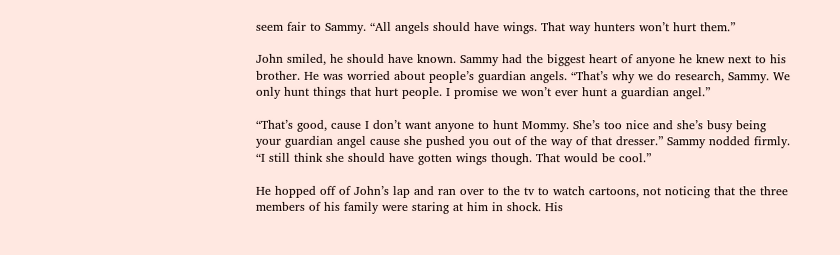seem fair to Sammy. “All angels should have wings. That way hunters won’t hurt them.”

John smiled, he should have known. Sammy had the biggest heart of anyone he knew next to his brother. He was worried about people’s guardian angels. “That’s why we do research, Sammy. We only hunt things that hurt people. I promise we won’t ever hunt a guardian angel.”

“That’s good, cause I don’t want anyone to hunt Mommy. She’s too nice and she’s busy being your guardian angel cause she pushed you out of the way of that dresser.” Sammy nodded firmly. “I still think she should have gotten wings though. That would be cool.”

He hopped off of John’s lap and ran over to the tv to watch cartoons, not noticing that the three members of his family were staring at him in shock. His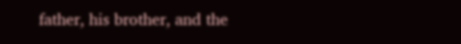father, his brother, and the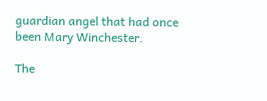guardian angel that had once been Mary Winchester.

The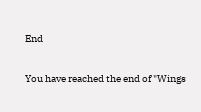End

You have reached the end of "Wings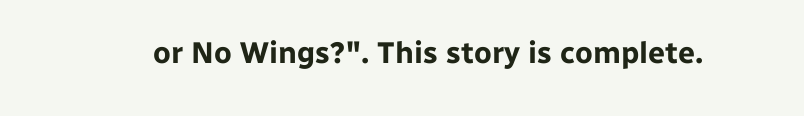or No Wings?". This story is complete.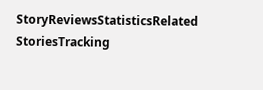StoryReviewsStatisticsRelated StoriesTracking